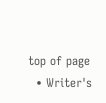top of page
  • Writer's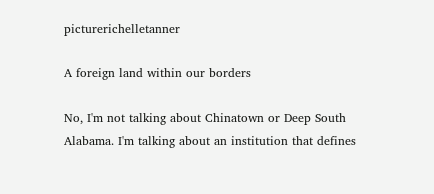picturerichelletanner

A foreign land within our borders

No, I'm not talking about Chinatown or Deep South Alabama. I'm talking about an institution that defines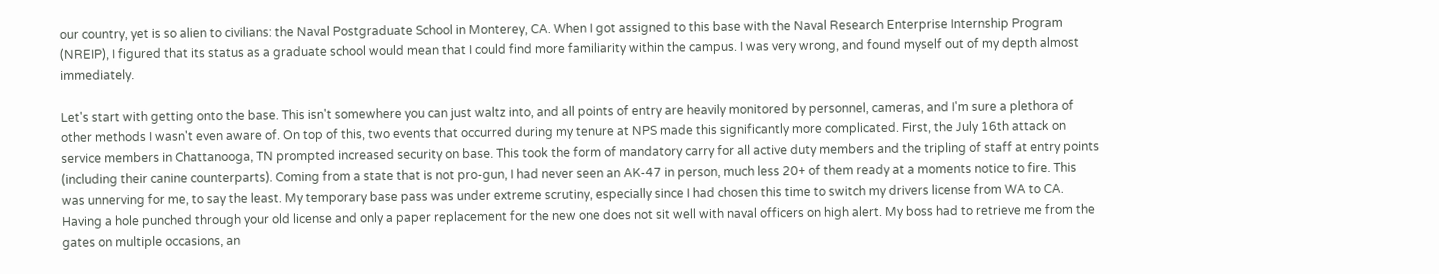our country, yet is so alien to civilians: the Naval Postgraduate School in Monterey, CA. When I got assigned to this base with the Naval Research Enterprise Internship Program (NREIP), I figured that its status as a graduate school would mean that I could find more familiarity within the campus. I was very wrong, and found myself out of my depth almost immediately.

Let's start with getting onto the base. This isn't somewhere you can just waltz into, and all points of entry are heavily monitored by personnel, cameras, and I'm sure a plethora of other methods I wasn't even aware of. On top of this, two events that occurred during my tenure at NPS made this significantly more complicated. First, the July 16th attack on service members in Chattanooga, TN prompted increased security on base. This took the form of mandatory carry for all active duty members and the tripling of staff at entry points (including their canine counterparts). Coming from a state that is not pro-gun, I had never seen an AK-47 in person, much less 20+ of them ready at a moments notice to fire. This was unnerving for me, to say the least. My temporary base pass was under extreme scrutiny, especially since I had chosen this time to switch my drivers license from WA to CA. Having a hole punched through your old license and only a paper replacement for the new one does not sit well with naval officers on high alert. My boss had to retrieve me from the gates on multiple occasions, an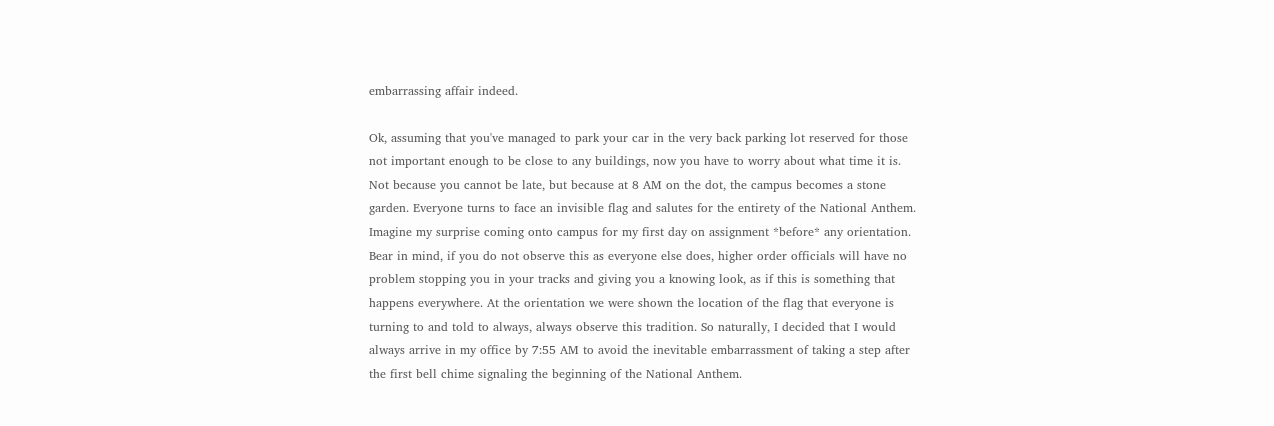embarrassing affair indeed.

Ok, assuming that you've managed to park your car in the very back parking lot reserved for those not important enough to be close to any buildings, now you have to worry about what time it is. Not because you cannot be late, but because at 8 AM on the dot, the campus becomes a stone garden. Everyone turns to face an invisible flag and salutes for the entirety of the National Anthem. Imagine my surprise coming onto campus for my first day on assignment *before* any orientation. Bear in mind, if you do not observe this as everyone else does, higher order officials will have no problem stopping you in your tracks and giving you a knowing look, as if this is something that happens everywhere. At the orientation we were shown the location of the flag that everyone is turning to and told to always, always observe this tradition. So naturally, I decided that I would always arrive in my office by 7:55 AM to avoid the inevitable embarrassment of taking a step after the first bell chime signaling the beginning of the National Anthem.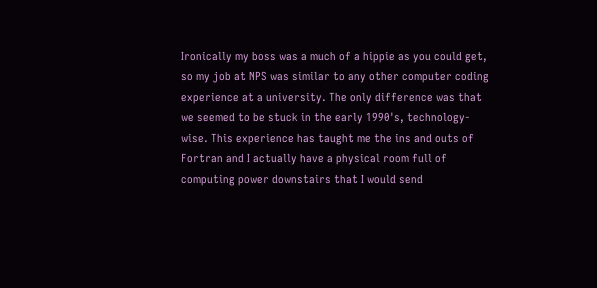Ironically my boss was a much of a hippie as you could get, so my job at NPS was similar to any other computer coding experience at a university. The only difference was that we seemed to be stuck in the early 1990's, technology-wise. This experience has taught me the ins and outs of Fortran and I actually have a physical room full of computing power downstairs that I would send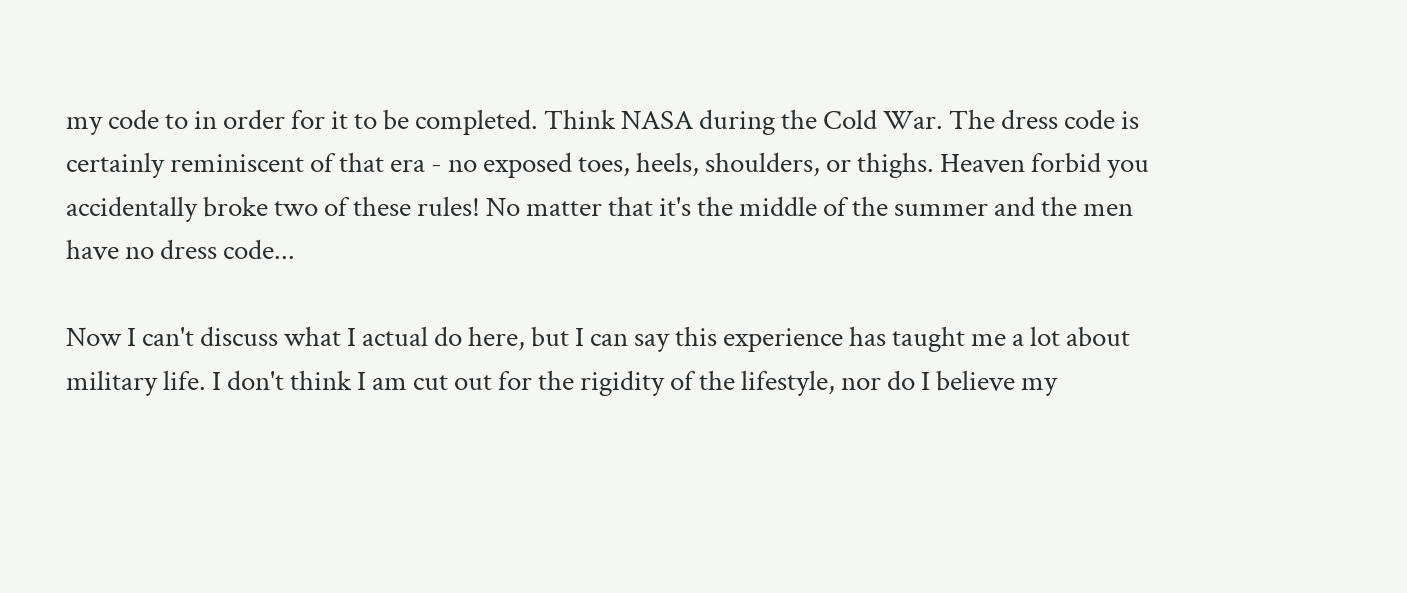my code to in order for it to be completed. Think NASA during the Cold War. The dress code is certainly reminiscent of that era - no exposed toes, heels, shoulders, or thighs. Heaven forbid you accidentally broke two of these rules! No matter that it's the middle of the summer and the men have no dress code...

Now I can't discuss what I actual do here, but I can say this experience has taught me a lot about military life. I don't think I am cut out for the rigidity of the lifestyle, nor do I believe my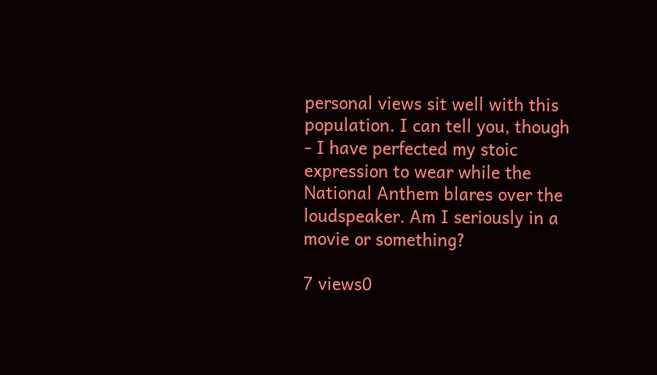personal views sit well with this population. I can tell you, though - I have perfected my stoic expression to wear while the National Anthem blares over the loudspeaker. Am I seriously in a movie or something?

7 views0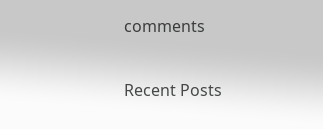comments

Recent Posts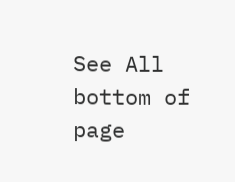See All
bottom of page